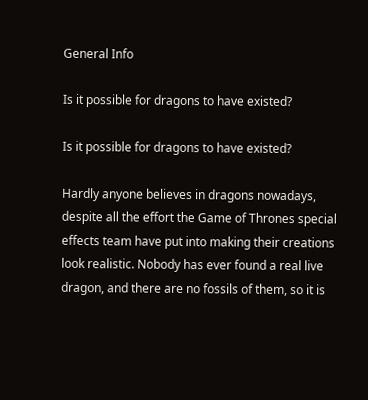General Info

Is it possible for dragons to have existed?

Is it possible for dragons to have existed?

Hardly anyone believes in dragons nowadays, despite all the effort the Game of Thrones special effects team have put into making their creations look realistic. Nobody has ever found a real live dragon, and there are no fossils of them, so it is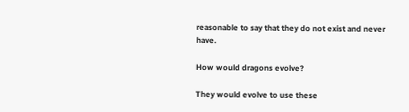reasonable to say that they do not exist and never have.

How would dragons evolve?

They would evolve to use these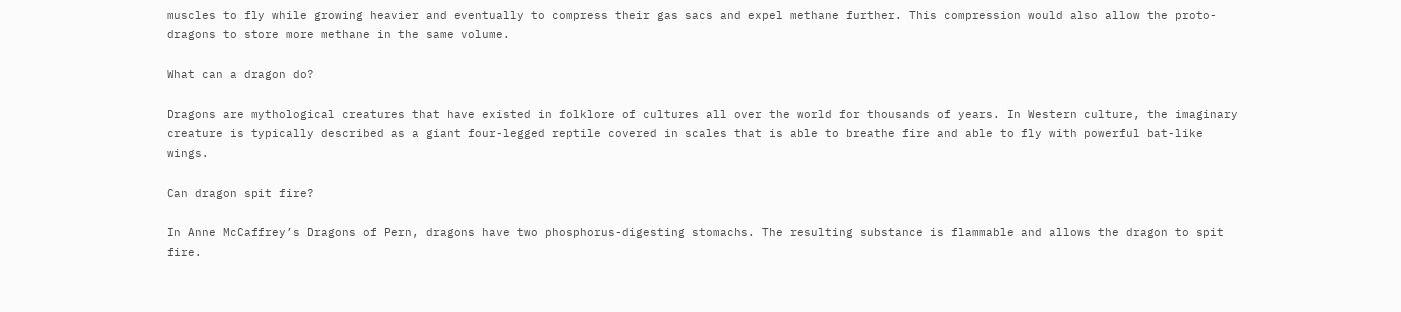muscles to fly while growing heavier and eventually to compress their gas sacs and expel methane further. This compression would also allow the proto-dragons to store more methane in the same volume.

What can a dragon do?

Dragons are mythological creatures that have existed in folklore of cultures all over the world for thousands of years. In Western culture, the imaginary creature is typically described as a giant four-legged reptile covered in scales that is able to breathe fire and able to fly with powerful bat-like wings.

Can dragon spit fire?

In Anne McCaffrey’s Dragons of Pern, dragons have two phosphorus-digesting stomachs. The resulting substance is flammable and allows the dragon to spit fire.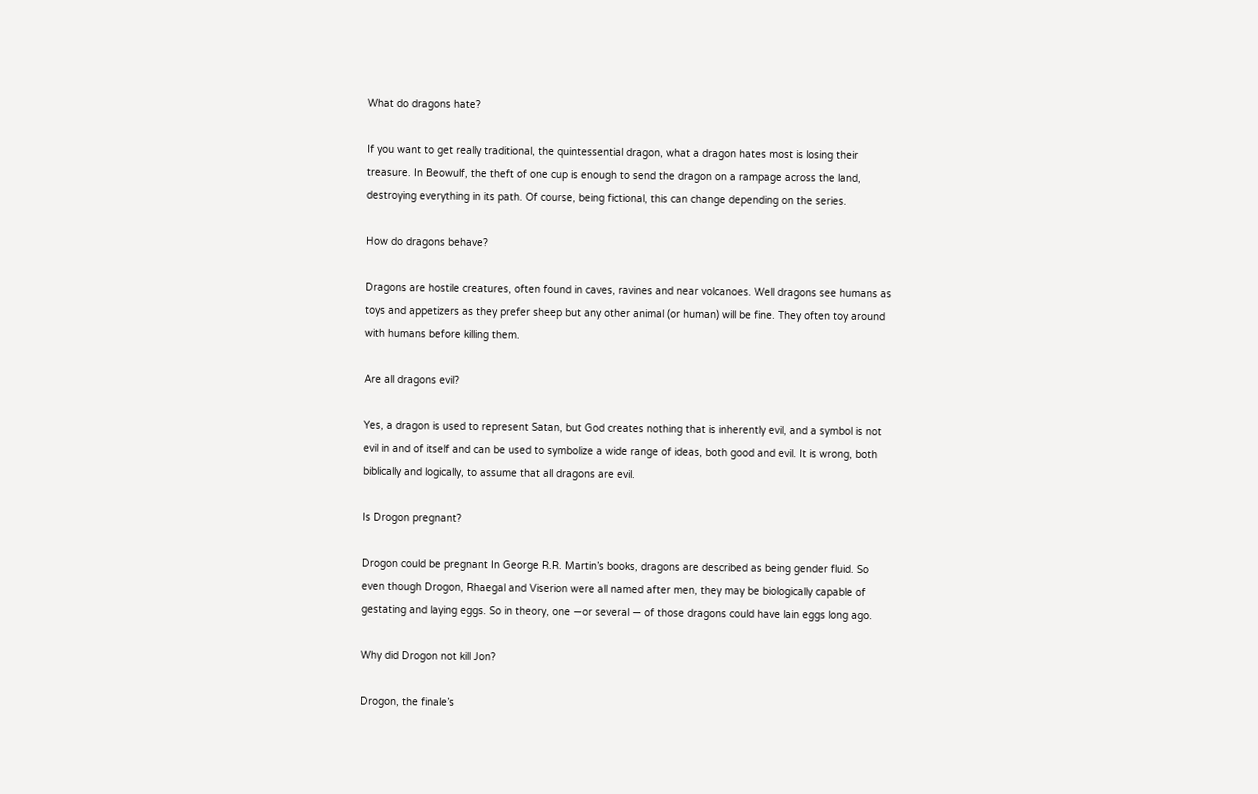What do dragons hate?

If you want to get really traditional, the quintessential dragon, what a dragon hates most is losing their treasure. In Beowulf, the theft of one cup is enough to send the dragon on a rampage across the land, destroying everything in its path. Of course, being fictional, this can change depending on the series.

How do dragons behave?

Dragons are hostile creatures, often found in caves, ravines and near volcanoes. Well dragons see humans as toys and appetizers as they prefer sheep but any other animal (or human) will be fine. They often toy around with humans before killing them.

Are all dragons evil?

Yes, a dragon is used to represent Satan, but God creates nothing that is inherently evil, and a symbol is not evil in and of itself and can be used to symbolize a wide range of ideas, both good and evil. It is wrong, both biblically and logically, to assume that all dragons are evil.

Is Drogon pregnant?

Drogon could be pregnant In George R.R. Martin’s books, dragons are described as being gender fluid. So even though Drogon, Rhaegal and Viserion were all named after men, they may be biologically capable of gestating and laying eggs. So in theory, one —or several — of those dragons could have lain eggs long ago.

Why did Drogon not kill Jon?

Drogon, the finale’s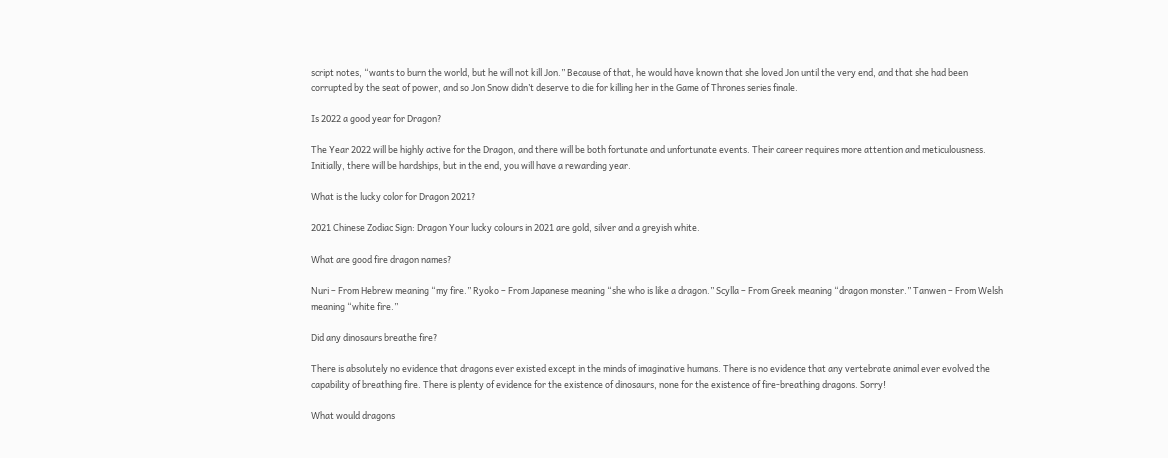script notes, “wants to burn the world, but he will not kill Jon.” Because of that, he would have known that she loved Jon until the very end, and that she had been corrupted by the seat of power, and so Jon Snow didn’t deserve to die for killing her in the Game of Thrones series finale.

Is 2022 a good year for Dragon?

The Year 2022 will be highly active for the Dragon, and there will be both fortunate and unfortunate events. Their career requires more attention and meticulousness. Initially, there will be hardships, but in the end, you will have a rewarding year.

What is the lucky color for Dragon 2021?

2021 Chinese Zodiac Sign: Dragon Your lucky colours in 2021 are gold, silver and a greyish white.

What are good fire dragon names?

Nuri – From Hebrew meaning “my fire.” Ryoko – From Japanese meaning “she who is like a dragon.” Scylla – From Greek meaning “dragon monster.” Tanwen – From Welsh meaning “white fire.”

Did any dinosaurs breathe fire?

There is absolutely no evidence that dragons ever existed except in the minds of imaginative humans. There is no evidence that any vertebrate animal ever evolved the capability of breathing fire. There is plenty of evidence for the existence of dinosaurs, none for the existence of fire-breathing dragons. Sorry!

What would dragons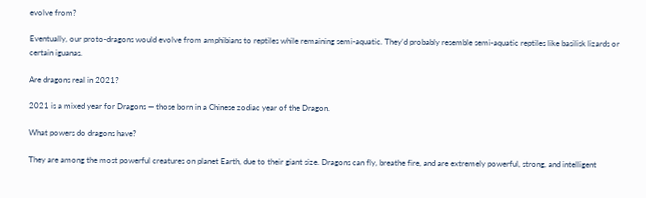evolve from?

Eventually, our proto-dragons would evolve from amphibians to reptiles while remaining semi-aquatic. They’d probably resemble semi-aquatic reptiles like basilisk lizards or certain iguanas.

Are dragons real in 2021?

2021 is a mixed year for Dragons — those born in a Chinese zodiac year of the Dragon.

What powers do dragons have?

They are among the most powerful creatures on planet Earth, due to their giant size. Dragons can fly, breathe fire, and are extremely powerful, strong, and intelligent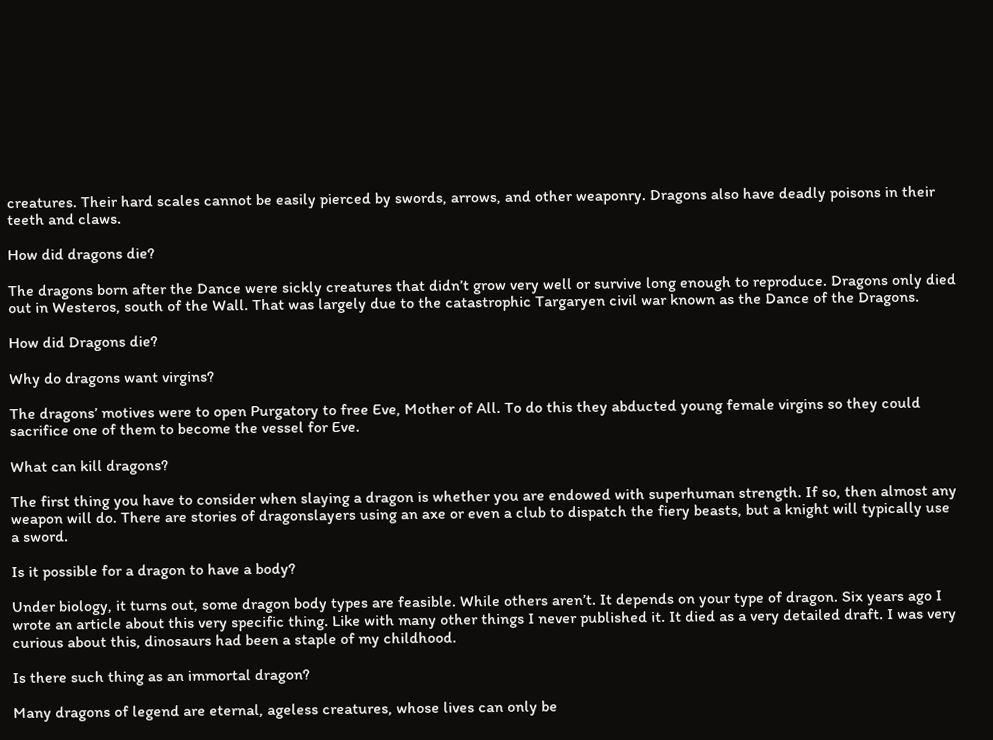creatures. Their hard scales cannot be easily pierced by swords, arrows, and other weaponry. Dragons also have deadly poisons in their teeth and claws.

How did dragons die?

The dragons born after the Dance were sickly creatures that didn’t grow very well or survive long enough to reproduce. Dragons only died out in Westeros, south of the Wall. That was largely due to the catastrophic Targaryen civil war known as the Dance of the Dragons.

How did Dragons die?

Why do dragons want virgins?

The dragons’ motives were to open Purgatory to free Eve, Mother of All. To do this they abducted young female virgins so they could sacrifice one of them to become the vessel for Eve.

What can kill dragons?

The first thing you have to consider when slaying a dragon is whether you are endowed with superhuman strength. If so, then almost any weapon will do. There are stories of dragonslayers using an axe or even a club to dispatch the fiery beasts, but a knight will typically use a sword.

Is it possible for a dragon to have a body?

Under biology, it turns out, some dragon body types are feasible. While others aren’t. It depends on your type of dragon. Six years ago I wrote an article about this very specific thing. Like with many other things I never published it. It died as a very detailed draft. I was very curious about this, dinosaurs had been a staple of my childhood.

Is there such thing as an immortal dragon?

Many dragons of legend are eternal, ageless creatures, whose lives can only be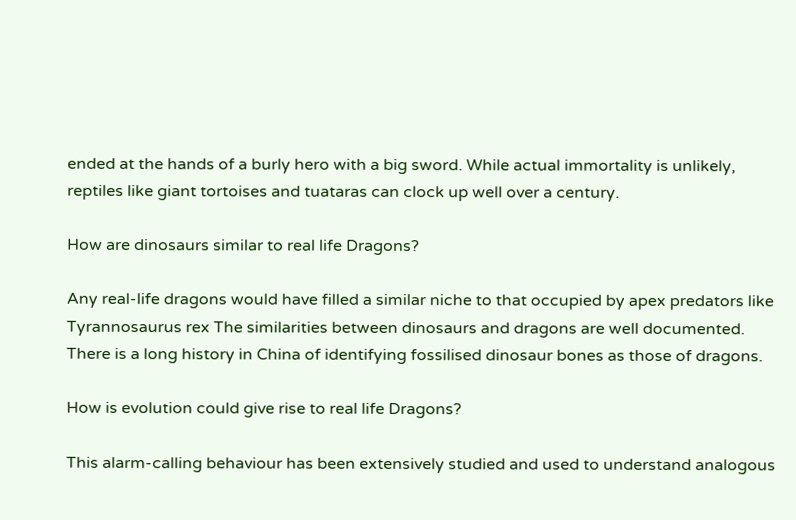ended at the hands of a burly hero with a big sword. While actual immortality is unlikely, reptiles like giant tortoises and tuataras can clock up well over a century.

How are dinosaurs similar to real life Dragons?

Any real-life dragons would have filled a similar niche to that occupied by apex predators like Tyrannosaurus rex The similarities between dinosaurs and dragons are well documented. There is a long history in China of identifying fossilised dinosaur bones as those of dragons.

How is evolution could give rise to real life Dragons?

This alarm-calling behaviour has been extensively studied and used to understand analogous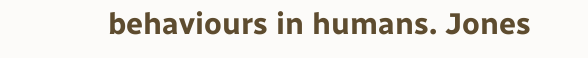behaviours in humans. Jones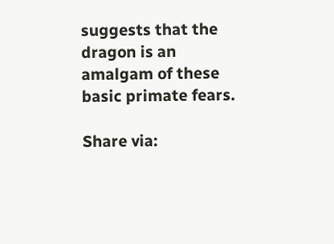suggests that the dragon is an amalgam of these basic primate fears.

Share via: